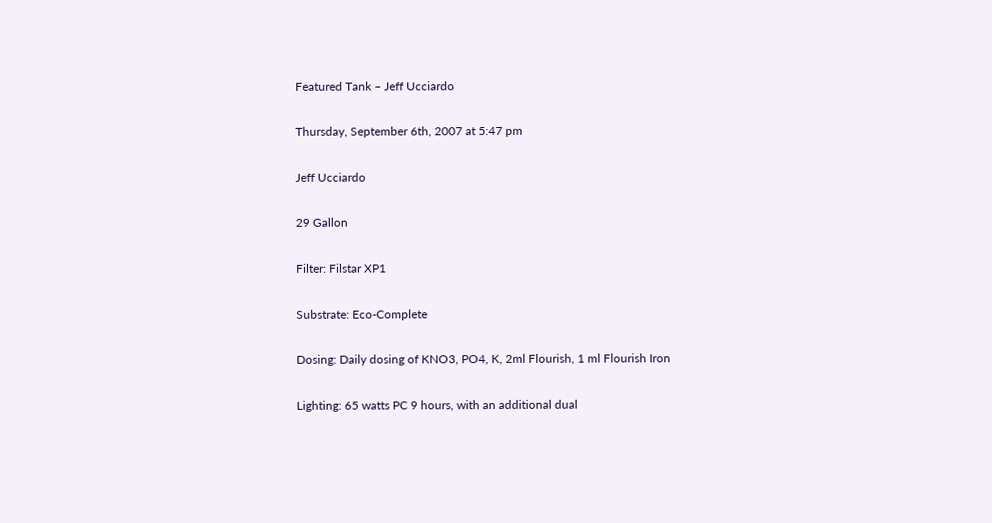Featured Tank – Jeff Ucciardo

Thursday, September 6th, 2007 at 5:47 pm

Jeff Ucciardo

29 Gallon

Filter: Filstar XP1

Substrate: Eco-Complete

Dosing: Daily dosing of KNO3, PO4, K, 2ml Flourish, 1 ml Flourish Iron

Lighting: 65 watts PC 9 hours, with an additional dual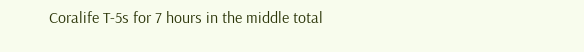Coralife T-5s for 7 hours in the middle total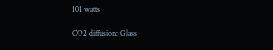101 watts

CO2 diffusion: Glass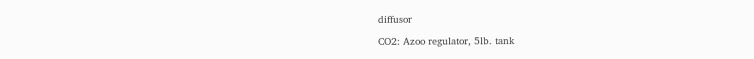diffusor

CO2: Azoo regulator, 5lb. tank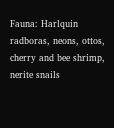Fauna: Harlquin radboras, neons, ottos, cherry and bee shrimp, nerite snails